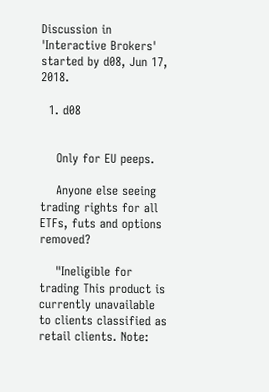Discussion in 'Interactive Brokers' started by d08, Jun 17, 2018.

  1. d08


    Only for EU peeps.

    Anyone else seeing trading rights for all ETFs, futs and options removed?

    "Ineligible for trading This product is currently unavailable to clients classified as retail clients. Note: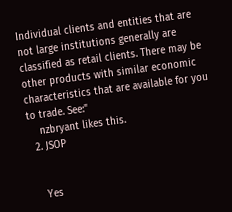Individual clients and entities that are not large institutions generally are classified as retail clients. There may be other products with similar economic characteristics that are available for you to trade. See:"
    nzbryant likes this.
  2. JSOP


    Yes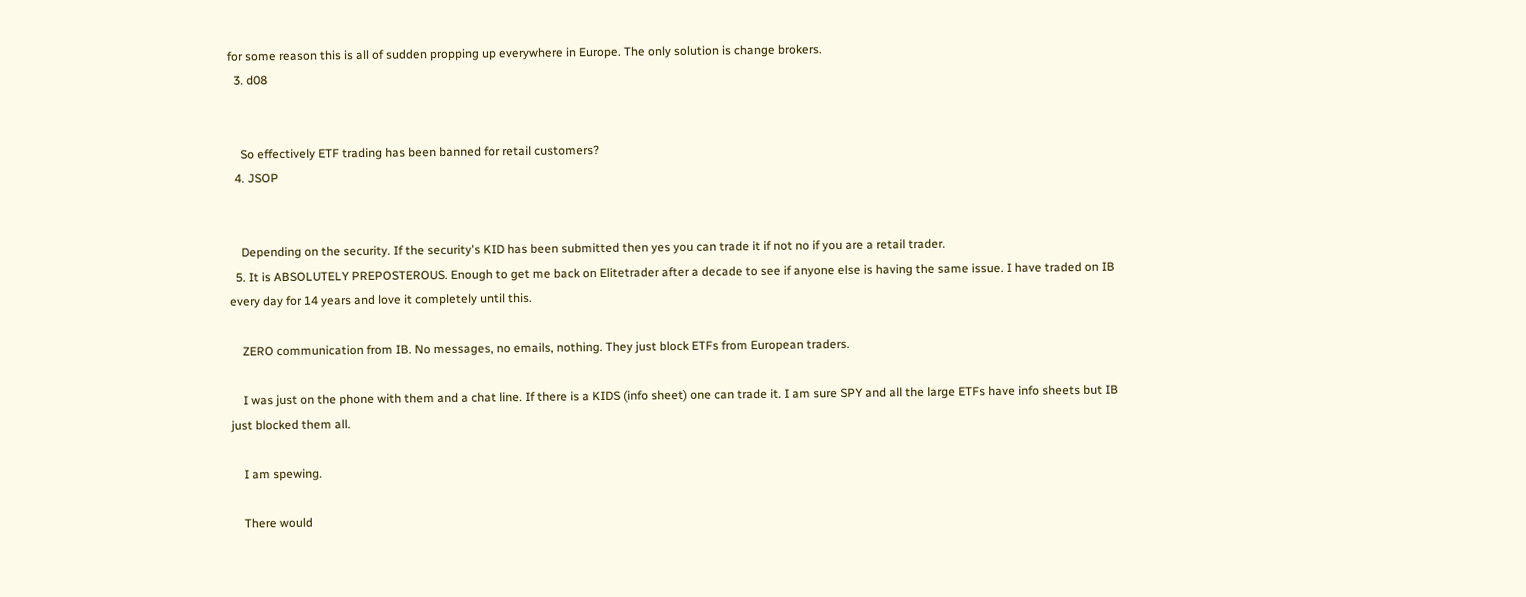for some reason this is all of sudden propping up everywhere in Europe. The only solution is change brokers.
  3. d08


    So effectively ETF trading has been banned for retail customers?
  4. JSOP


    Depending on the security. If the security's KID has been submitted then yes you can trade it if not no if you are a retail trader.
  5. It is ABSOLUTELY PREPOSTEROUS. Enough to get me back on Elitetrader after a decade to see if anyone else is having the same issue. I have traded on IB every day for 14 years and love it completely until this.

    ZERO communication from IB. No messages, no emails, nothing. They just block ETFs from European traders.

    I was just on the phone with them and a chat line. If there is a KIDS (info sheet) one can trade it. I am sure SPY and all the large ETFs have info sheets but IB just blocked them all.

    I am spewing.

    There would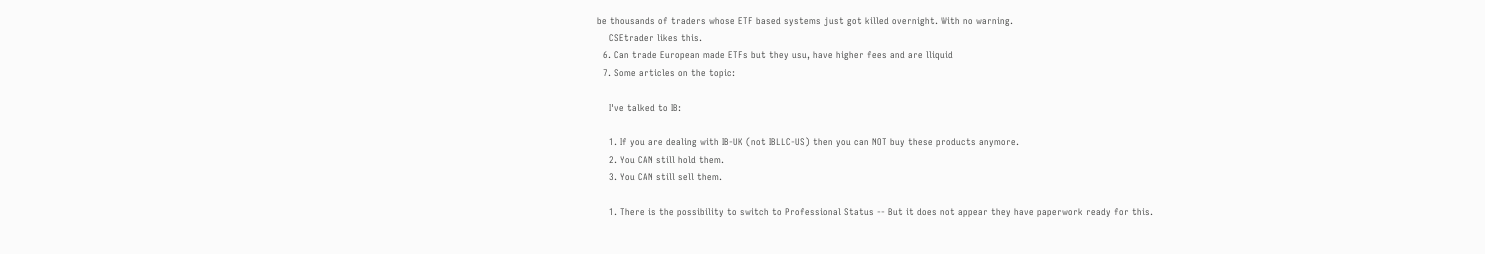be thousands of traders whose ETF based systems just got killed overnight. With no warning.
    CSEtrader likes this.
  6. Can trade European made ETFs but they usu, have higher fees and are lliquid
  7. Some articles on the topic:

    I've talked to IB:

    1. If you are dealing with IB-UK (not IBLLC-US) then you can NOT buy these products anymore.
    2. You CAN still hold them.
    3. You CAN still sell them.

    1. There is the possibility to switch to Professional Status -- But it does not appear they have paperwork ready for this.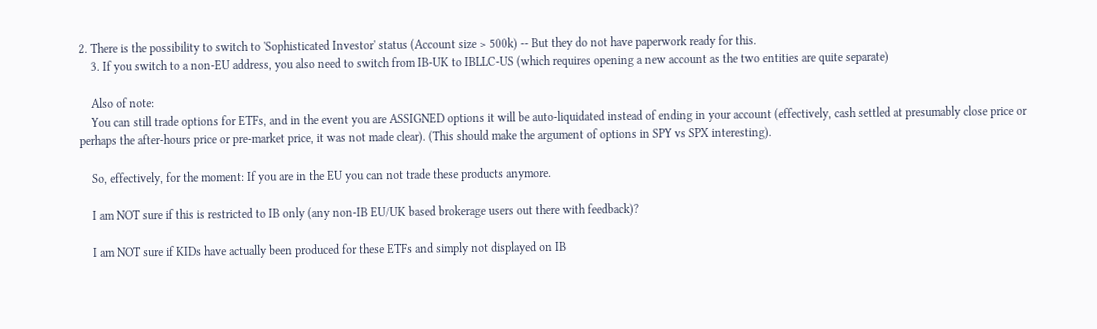2. There is the possibility to switch to 'Sophisticated Investor' status (Account size > 500k) -- But they do not have paperwork ready for this.
    3. If you switch to a non-EU address, you also need to switch from IB-UK to IBLLC-US (which requires opening a new account as the two entities are quite separate)

    Also of note:
    You can still trade options for ETFs, and in the event you are ASSIGNED options it will be auto-liquidated instead of ending in your account (effectively, cash settled at presumably close price or perhaps the after-hours price or pre-market price, it was not made clear). (This should make the argument of options in SPY vs SPX interesting).

    So, effectively, for the moment: If you are in the EU you can not trade these products anymore.

    I am NOT sure if this is restricted to IB only (any non-IB EU/UK based brokerage users out there with feedback)?

    I am NOT sure if KIDs have actually been produced for these ETFs and simply not displayed on IB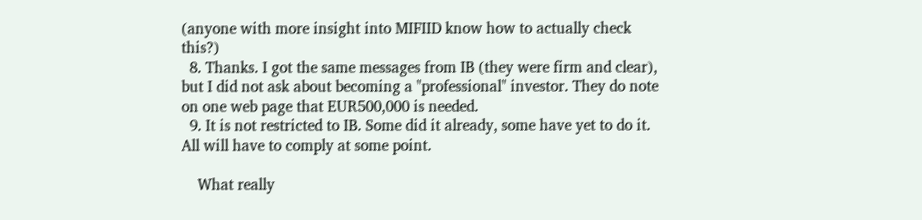(anyone with more insight into MIFIID know how to actually check this?)
  8. Thanks. I got the same messages from IB (they were firm and clear), but I did not ask about becoming a "professional" investor. They do note on one web page that EUR500,000 is needed.
  9. It is not restricted to IB. Some did it already, some have yet to do it. All will have to comply at some point.

    What really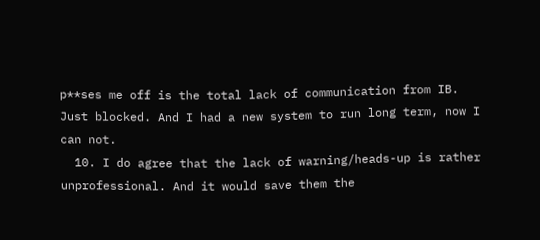p**ses me off is the total lack of communication from IB. Just blocked. And I had a new system to run long term, now I can not.
  10. I do agree that the lack of warning/heads-up is rather unprofessional. And it would save them the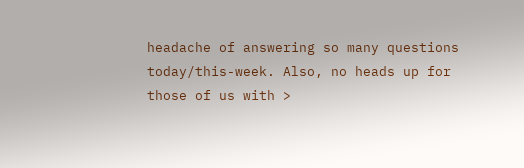headache of answering so many questions today/this-week. Also, no heads up for those of us with >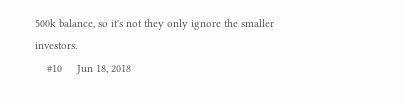500k balance, so it's not they only ignore the smaller investors.
    #10     Jun 18, 2018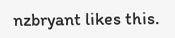nzbryant likes this.